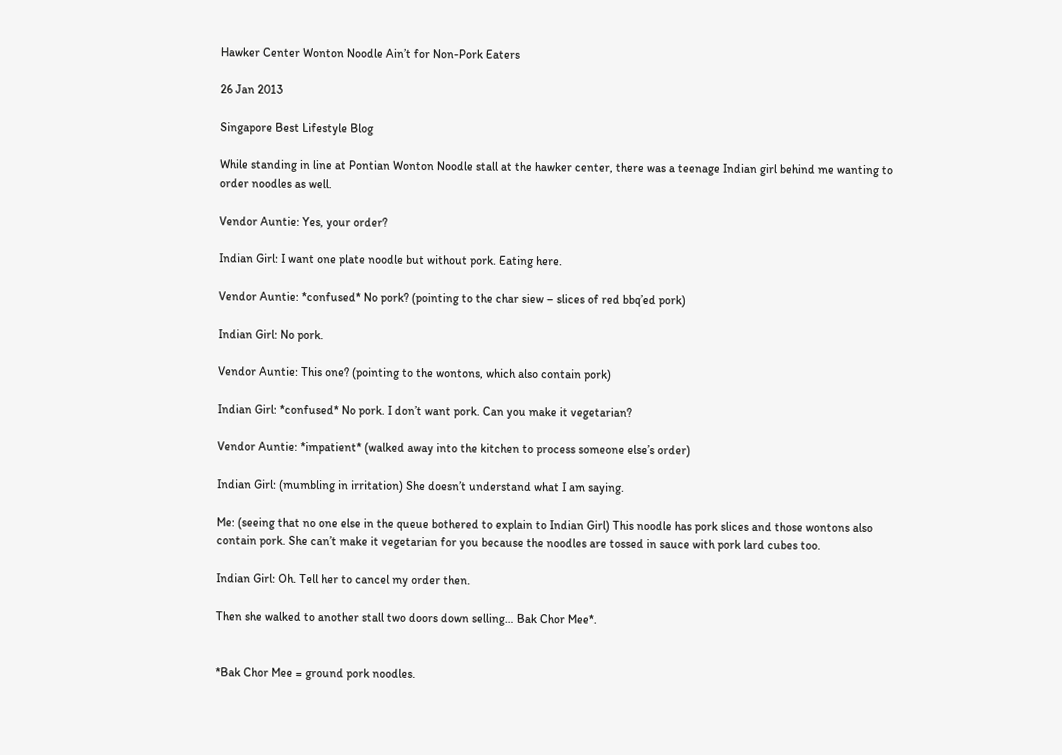Hawker Center Wonton Noodle Ain’t for Non-Pork Eaters

26 Jan 2013

Singapore Best Lifestyle Blog

While standing in line at Pontian Wonton Noodle stall at the hawker center, there was a teenage Indian girl behind me wanting to order noodles as well.

Vendor Auntie: Yes, your order?

Indian Girl: I want one plate noodle but without pork. Eating here.

Vendor Auntie: *confused* No pork? (pointing to the char siew – slices of red bbq’ed pork)

Indian Girl: No pork.

Vendor Auntie: This one? (pointing to the wontons, which also contain pork)

Indian Girl: *confused* No pork. I don’t want pork. Can you make it vegetarian?

Vendor Auntie: *impatient* (walked away into the kitchen to process someone else’s order)

Indian Girl: (mumbling in irritation) She doesn’t understand what I am saying.

Me: (seeing that no one else in the queue bothered to explain to Indian Girl) This noodle has pork slices and those wontons also contain pork. She can’t make it vegetarian for you because the noodles are tossed in sauce with pork lard cubes too.

Indian Girl: Oh. Tell her to cancel my order then.

Then she walked to another stall two doors down selling… Bak Chor Mee*.


*Bak Chor Mee = ground pork noodles.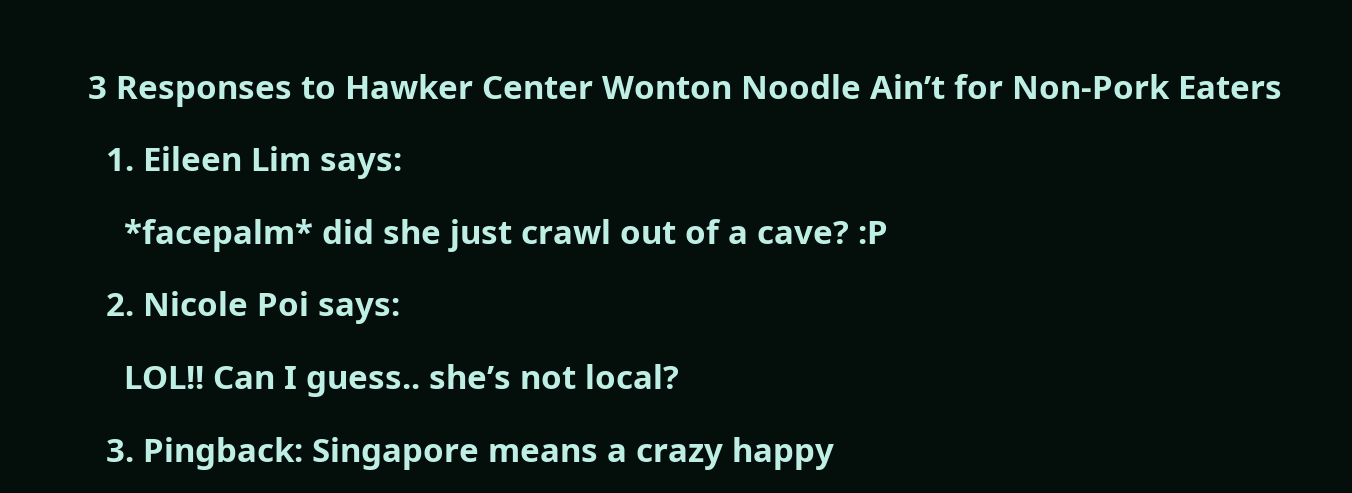3 Responses to Hawker Center Wonton Noodle Ain’t for Non-Pork Eaters

  1. Eileen Lim says:

    *facepalm* did she just crawl out of a cave? :P

  2. Nicole Poi says:

    LOL!! Can I guess.. she’s not local?

  3. Pingback: Singapore means a crazy happy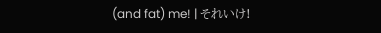(and fat) me! | それいけ!